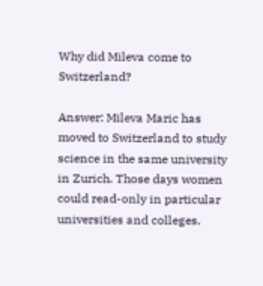Why did Mileva come to Switzerland?

Answer: Mileva Maric has moved to Switzerland to study science in the same university in Zurich. Those days women could read-only in particular universities and colleges.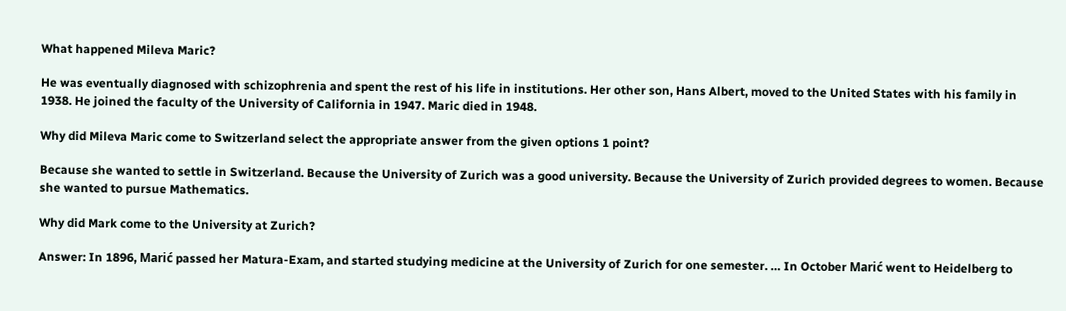What happened Mileva Maric?

He was eventually diagnosed with schizophrenia and spent the rest of his life in institutions. Her other son, Hans Albert, moved to the United States with his family in 1938. He joined the faculty of the University of California in 1947. Maric died in 1948.

Why did Mileva Maric come to Switzerland select the appropriate answer from the given options 1 point?

Because she wanted to settle in Switzerland. Because the University of Zurich was a good university. Because the University of Zurich provided degrees to women. Because she wanted to pursue Mathematics.

Why did Mark come to the University at Zurich?

Answer: In 1896, Marić passed her Matura-Exam, and started studying medicine at the University of Zurich for one semester. … In October Marić went to Heidelberg to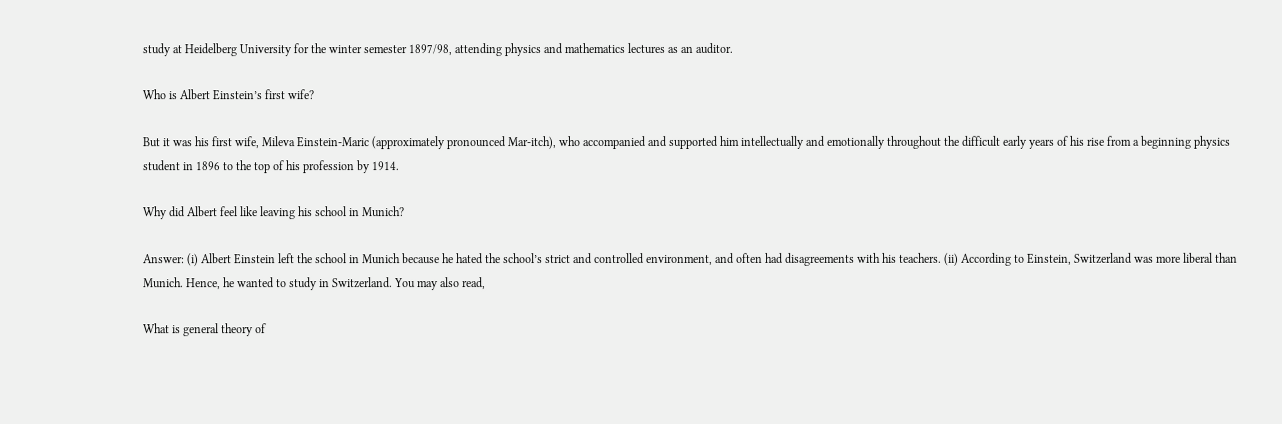study at Heidelberg University for the winter semester 1897/98, attending physics and mathematics lectures as an auditor.

Who is Albert Einstein’s first wife?

But it was his first wife, Mileva Einstein-Maric (approximately pronounced Mar-itch), who accompanied and supported him intellectually and emotionally throughout the difficult early years of his rise from a beginning physics student in 1896 to the top of his profession by 1914.

Why did Albert feel like leaving his school in Munich?

Answer: (i) Albert Einstein left the school in Munich because he hated the school’s strict and controlled environment, and often had disagreements with his teachers. (ii) According to Einstein, Switzerland was more liberal than Munich. Hence, he wanted to study in Switzerland. You may also read,

What is general theory of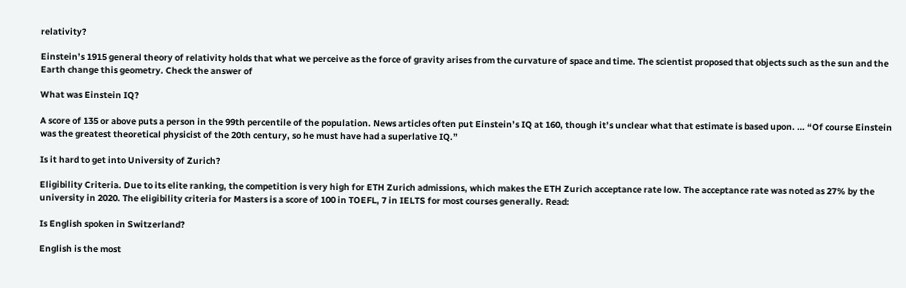relativity?

Einstein’s 1915 general theory of relativity holds that what we perceive as the force of gravity arises from the curvature of space and time. The scientist proposed that objects such as the sun and the Earth change this geometry. Check the answer of

What was Einstein IQ?

A score of 135 or above puts a person in the 99th percentile of the population. News articles often put Einstein’s IQ at 160, though it’s unclear what that estimate is based upon. … “Of course Einstein was the greatest theoretical physicist of the 20th century, so he must have had a superlative IQ.”

Is it hard to get into University of Zurich?

Eligibility Criteria. Due to its elite ranking, the competition is very high for ETH Zurich admissions, which makes the ETH Zurich acceptance rate low. The acceptance rate was noted as 27% by the university in 2020. The eligibility criteria for Masters is a score of 100 in TOEFL, 7 in IELTS for most courses generally. Read:

Is English spoken in Switzerland?

English is the most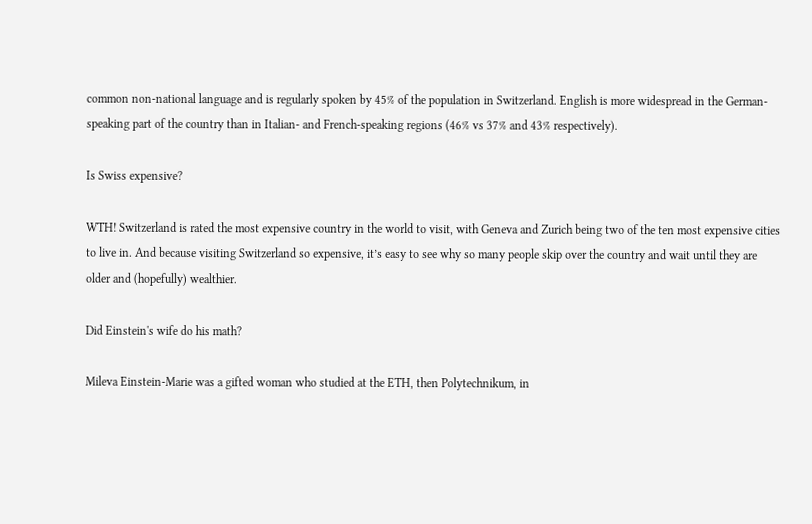common non-national language and is regularly spoken by 45% of the population in Switzerland. English is more widespread in the German-speaking part of the country than in Italian- and French-speaking regions (46% vs 37% and 43% respectively).

Is Swiss expensive?

WTH! Switzerland is rated the most expensive country in the world to visit, with Geneva and Zurich being two of the ten most expensive cities to live in. And because visiting Switzerland so expensive, it’s easy to see why so many people skip over the country and wait until they are older and (hopefully) wealthier.

Did Einstein's wife do his math?

Mileva Einstein-Marie was a gifted woman who studied at the ETH, then Polytechnikum, in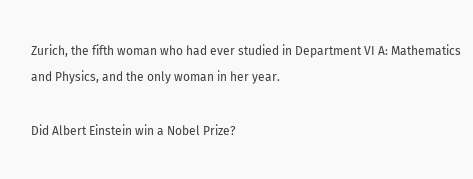Zurich, the fifth woman who had ever studied in Department VI A: Mathematics and Physics, and the only woman in her year.

Did Albert Einstein win a Nobel Prize?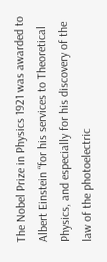The Nobel Prize in Physics 1921 was awarded to Albert Einstein “for his services to Theoretical Physics, and especially for his discovery of the law of the photoelectric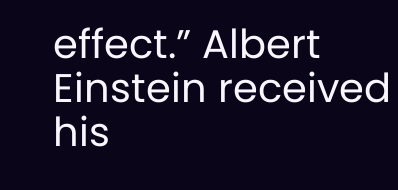effect.” Albert Einstein received his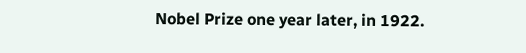Nobel Prize one year later, in 1922.